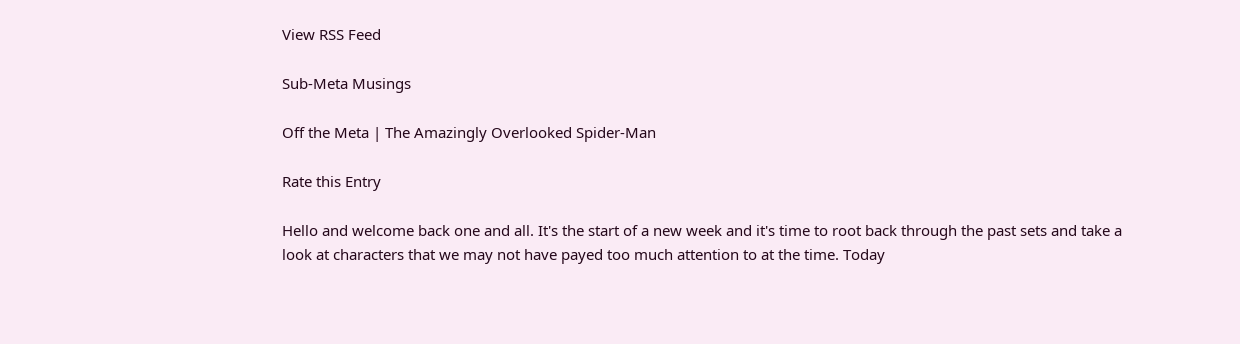View RSS Feed

Sub-Meta Musings

Off the Meta | The Amazingly Overlooked Spider-Man

Rate this Entry

Hello and welcome back one and all. It's the start of a new week and it's time to root back through the past sets and take a look at characters that we may not have payed too much attention to at the time. Today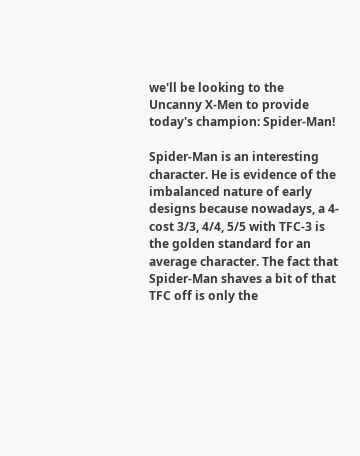we'll be looking to the Uncanny X-Men to provide today's champion: Spider-Man!

Spider-Man is an interesting character. He is evidence of the imbalanced nature of early designs because nowadays, a 4-cost 3/3, 4/4, 5/5 with TFC-3 is the golden standard for an average character. The fact that Spider-Man shaves a bit of that TFC off is only the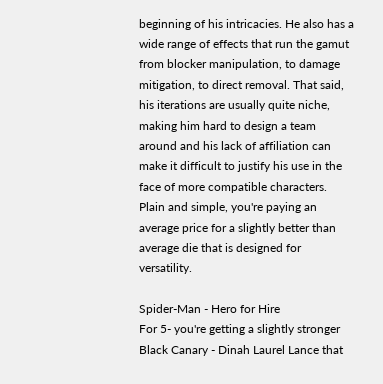beginning of his intricacies. He also has a wide range of effects that run the gamut from blocker manipulation, to damage mitigation, to direct removal. That said, his iterations are usually quite niche, making him hard to design a team around and his lack of affiliation can make it difficult to justify his use in the face of more compatible characters. Plain and simple, you're paying an average price for a slightly better than average die that is designed for versatility.

Spider-Man - Hero for Hire
For 5- you're getting a slightly stronger Black Canary - Dinah Laurel Lance that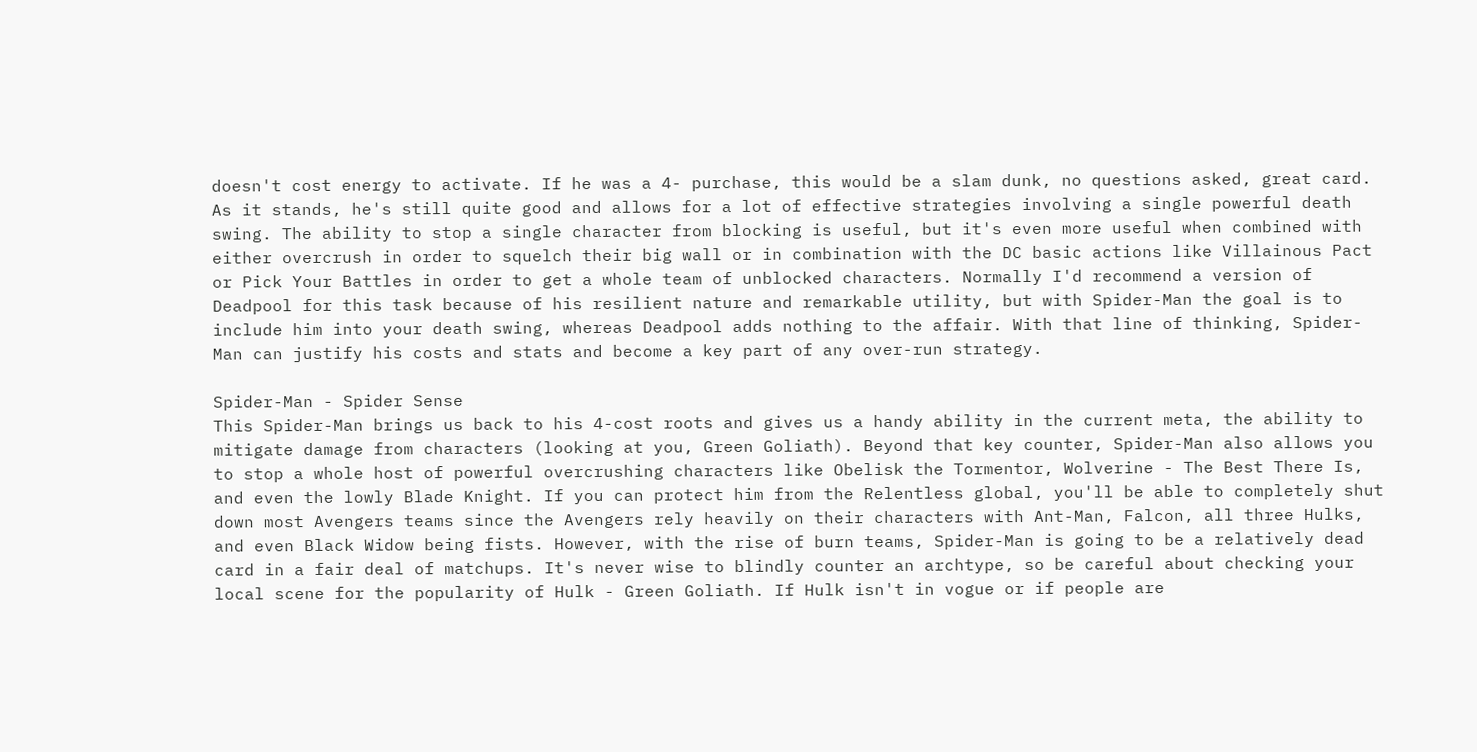doesn't cost energy to activate. If he was a 4- purchase, this would be a slam dunk, no questions asked, great card. As it stands, he's still quite good and allows for a lot of effective strategies involving a single powerful death swing. The ability to stop a single character from blocking is useful, but it's even more useful when combined with either overcrush in order to squelch their big wall or in combination with the DC basic actions like Villainous Pact or Pick Your Battles in order to get a whole team of unblocked characters. Normally I'd recommend a version of Deadpool for this task because of his resilient nature and remarkable utility, but with Spider-Man the goal is to include him into your death swing, whereas Deadpool adds nothing to the affair. With that line of thinking, Spider-Man can justify his costs and stats and become a key part of any over-run strategy.

Spider-Man - Spider Sense
This Spider-Man brings us back to his 4-cost roots and gives us a handy ability in the current meta, the ability to mitigate damage from characters (looking at you, Green Goliath). Beyond that key counter, Spider-Man also allows you to stop a whole host of powerful overcrushing characters like Obelisk the Tormentor, Wolverine - The Best There Is, and even the lowly Blade Knight. If you can protect him from the Relentless global, you'll be able to completely shut down most Avengers teams since the Avengers rely heavily on their characters with Ant-Man, Falcon, all three Hulks, and even Black Widow being fists. However, with the rise of burn teams, Spider-Man is going to be a relatively dead card in a fair deal of matchups. It's never wise to blindly counter an archtype, so be careful about checking your local scene for the popularity of Hulk - Green Goliath. If Hulk isn't in vogue or if people are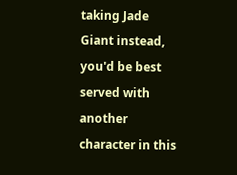taking Jade Giant instead, you'd be best served with another character in this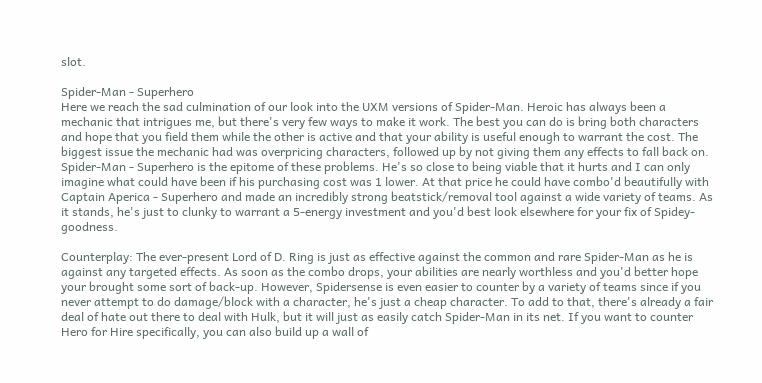slot.

Spider-Man - Superhero
Here we reach the sad culmination of our look into the UXM versions of Spider-Man. Heroic has always been a mechanic that intrigues me, but there's very few ways to make it work. The best you can do is bring both characters and hope that you field them while the other is active and that your ability is useful enough to warrant the cost. The biggest issue the mechanic had was overpricing characters, followed up by not giving them any effects to fall back on. Spider-Man - Superhero is the epitome of these problems. He's so close to being viable that it hurts and I can only imagine what could have been if his purchasing cost was 1 lower. At that price he could have combo'd beautifully with Captain Aperica - Superhero and made an incredibly strong beatstick/removal tool against a wide variety of teams. As it stands, he's just to clunky to warrant a 5-energy investment and you'd best look elsewhere for your fix of Spidey-goodness.

Counterplay: The ever-present Lord of D. Ring is just as effective against the common and rare Spider-Man as he is against any targeted effects. As soon as the combo drops, your abilities are nearly worthless and you'd better hope your brought some sort of back-up. However, Spidersense is even easier to counter by a variety of teams since if you never attempt to do damage/block with a character, he's just a cheap character. To add to that, there's already a fair deal of hate out there to deal with Hulk, but it will just as easily catch Spider-Man in its net. If you want to counter Hero for Hire specifically, you can also build up a wall of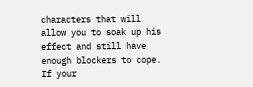characters that will allow you to soak up his effect and still have enough blockers to cope. If your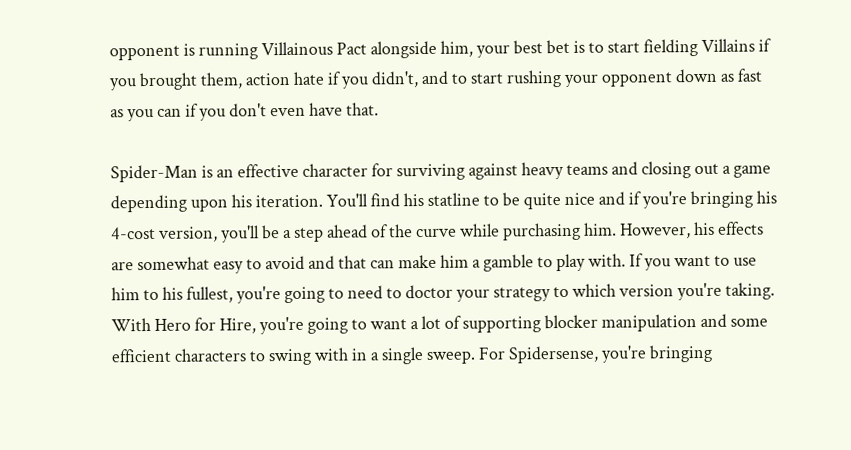opponent is running Villainous Pact alongside him, your best bet is to start fielding Villains if you brought them, action hate if you didn't, and to start rushing your opponent down as fast as you can if you don't even have that.

Spider-Man is an effective character for surviving against heavy teams and closing out a game depending upon his iteration. You'll find his statline to be quite nice and if you're bringing his 4-cost version, you'll be a step ahead of the curve while purchasing him. However, his effects are somewhat easy to avoid and that can make him a gamble to play with. If you want to use him to his fullest, you're going to need to doctor your strategy to which version you're taking. With Hero for Hire, you're going to want a lot of supporting blocker manipulation and some efficient characters to swing with in a single sweep. For Spidersense, you're bringing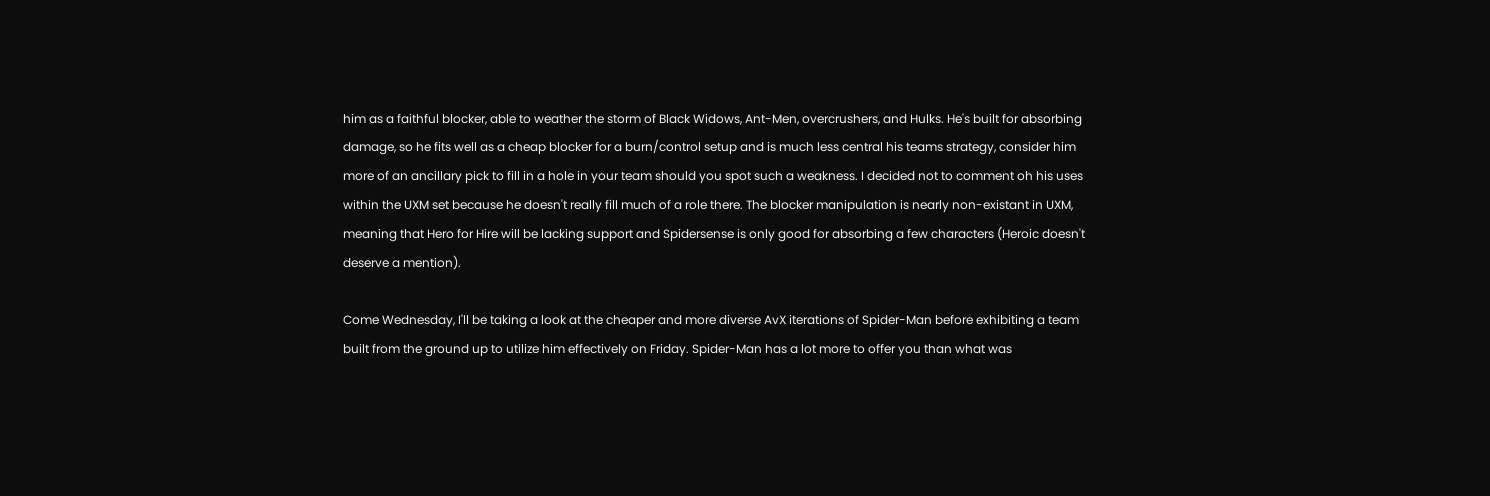him as a faithful blocker, able to weather the storm of Black Widows, Ant-Men, overcrushers, and Hulks. He's built for absorbing damage, so he fits well as a cheap blocker for a burn/control setup and is much less central his teams strategy, consider him more of an ancillary pick to fill in a hole in your team should you spot such a weakness. I decided not to comment oh his uses within the UXM set because he doesn't really fill much of a role there. The blocker manipulation is nearly non-existant in UXM, meaning that Hero for Hire will be lacking support and Spidersense is only good for absorbing a few characters (Heroic doesn't deserve a mention).

Come Wednesday, I'll be taking a look at the cheaper and more diverse AvX iterations of Spider-Man before exhibiting a team built from the ground up to utilize him effectively on Friday. Spider-Man has a lot more to offer you than what was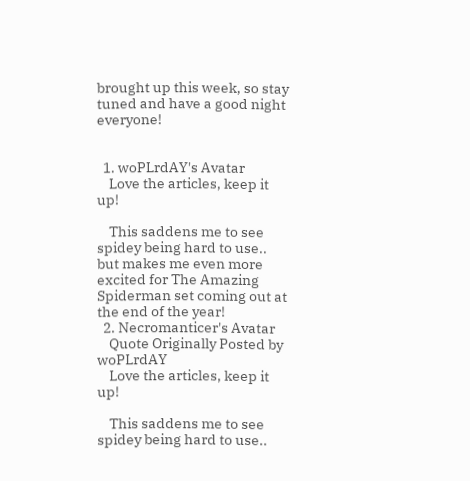brought up this week, so stay tuned and have a good night everyone!


  1. woPLrdAY's Avatar
    Love the articles, keep it up!

    This saddens me to see spidey being hard to use.. but makes me even more excited for The Amazing Spiderman set coming out at the end of the year!
  2. Necromanticer's Avatar
    Quote Originally Posted by woPLrdAY
    Love the articles, keep it up!

    This saddens me to see spidey being hard to use..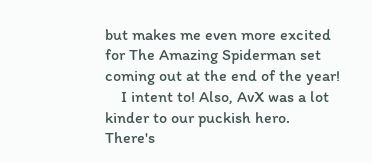but makes me even more excited for The Amazing Spiderman set coming out at the end of the year!
    I intent to! Also, AvX was a lot kinder to our puckish hero. There's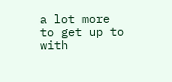a lot more to get up to with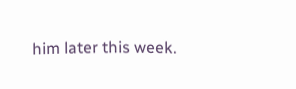him later this week.